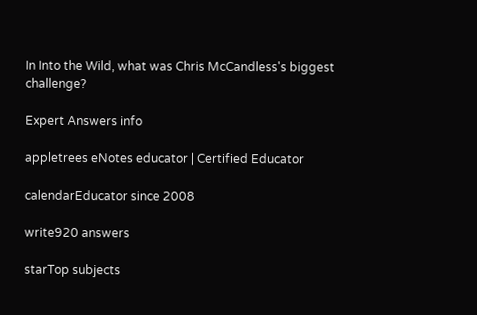In Into the Wild, what was Chris McCandless's biggest challenge?

Expert Answers info

appletrees eNotes educator | Certified Educator

calendarEducator since 2008

write920 answers

starTop subjects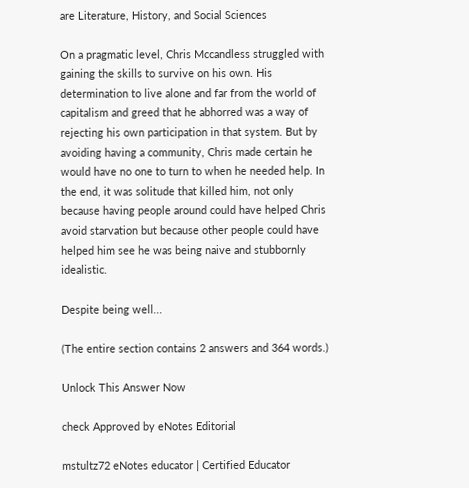are Literature, History, and Social Sciences

On a pragmatic level, Chris Mccandless struggled with gaining the skills to survive on his own. His determination to live alone and far from the world of capitalism and greed that he abhorred was a way of rejecting his own participation in that system. But by avoiding having a community, Chris made certain he would have no one to turn to when he needed help. In the end, it was solitude that killed him, not only because having people around could have helped Chris avoid starvation but because other people could have helped him see he was being naive and stubbornly idealistic.

Despite being well...

(The entire section contains 2 answers and 364 words.)

Unlock This Answer Now

check Approved by eNotes Editorial

mstultz72 eNotes educator | Certified Educator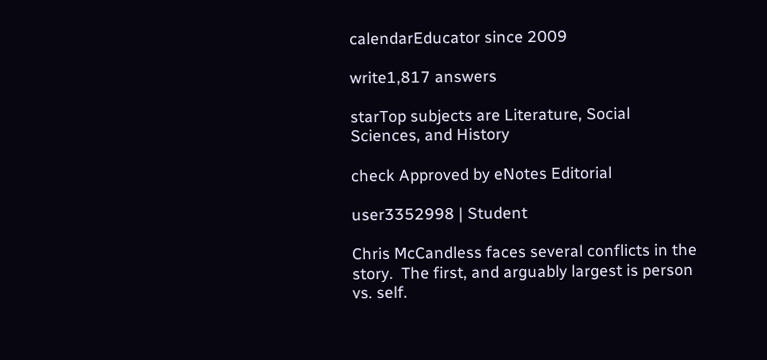calendarEducator since 2009

write1,817 answers

starTop subjects are Literature, Social Sciences, and History

check Approved by eNotes Editorial

user3352998 | Student

Chris McCandless faces several conflicts in the story.  The first, and arguably largest is person vs. self.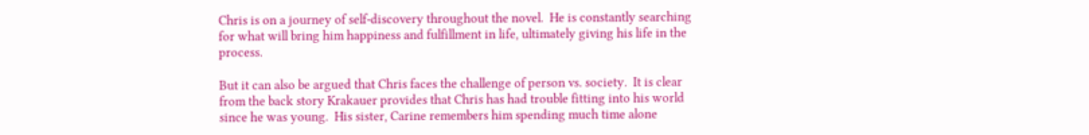Chris is on a journey of self-discovery throughout the novel.  He is constantly searching for what will bring him happiness and fulfillment in life, ultimately giving his life in the process.

But it can also be argued that Chris faces the challenge of person vs. society.  It is clear from the back story Krakauer provides that Chris has had trouble fitting into his world since he was young.  His sister, Carine remembers him spending much time alone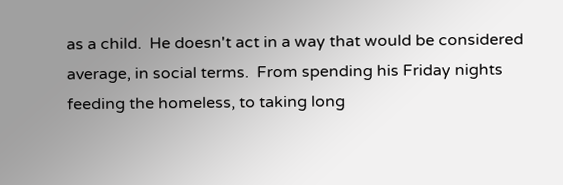as a child.  He doesn't act in a way that would be considered average, in social terms.  From spending his Friday nights feeding the homeless, to taking long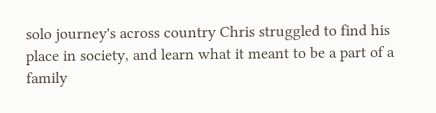solo journey's across country Chris struggled to find his place in society, and learn what it meant to be a part of a family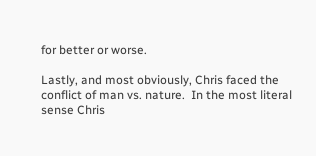for better or worse.

Lastly, and most obviously, Chris faced the conflict of man vs. nature.  In the most literal sense Chris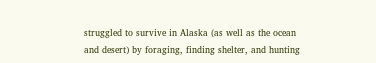struggled to survive in Alaska (as well as the ocean and desert) by foraging, finding shelter, and hunting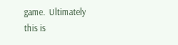game.  Ultimately this is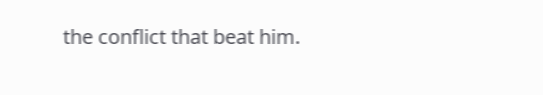the conflict that beat him.